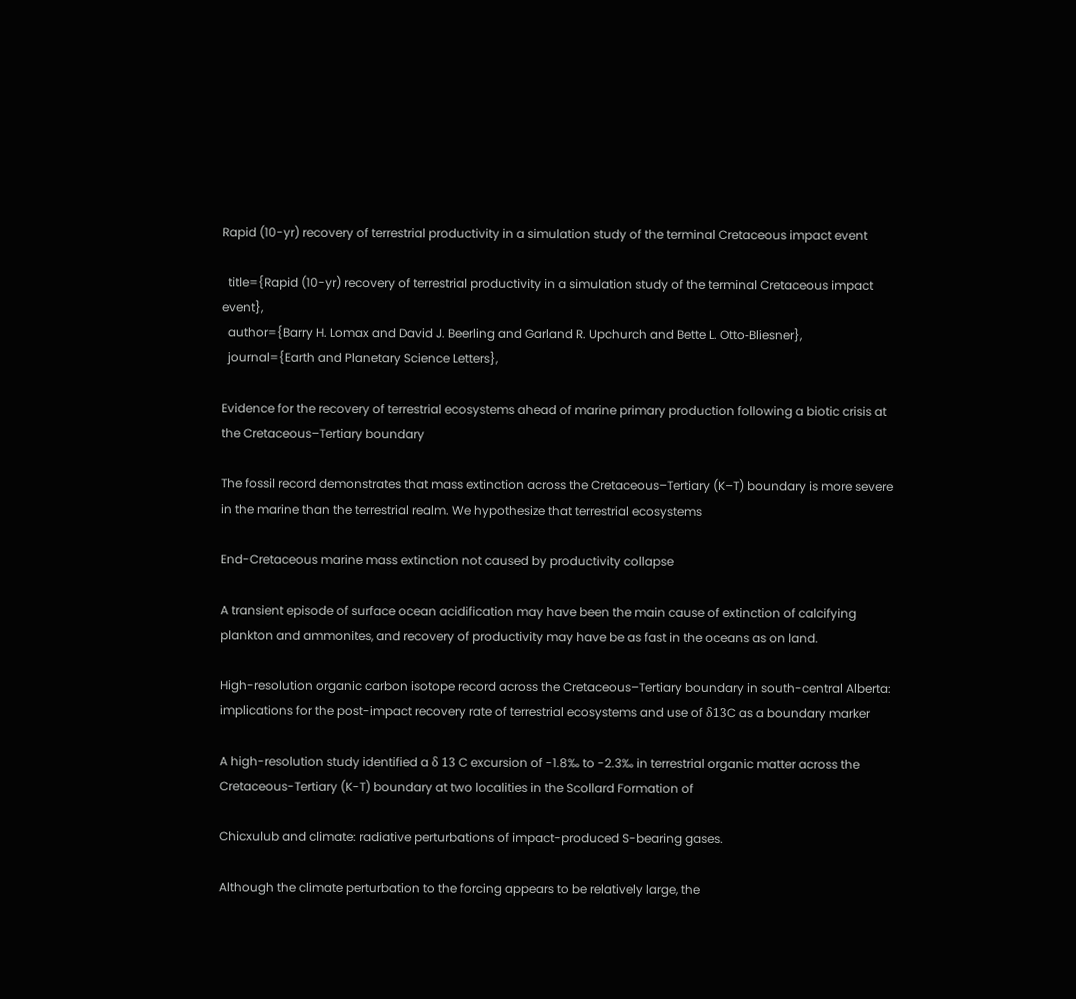Rapid (10-yr) recovery of terrestrial productivity in a simulation study of the terminal Cretaceous impact event

  title={Rapid (10-yr) recovery of terrestrial productivity in a simulation study of the terminal Cretaceous impact event},
  author={Barry H. Lomax and David J. Beerling and Garland R. Upchurch and Bette L. Otto‐Bliesner},
  journal={Earth and Planetary Science Letters},

Evidence for the recovery of terrestrial ecosystems ahead of marine primary production following a biotic crisis at the Cretaceous–Tertiary boundary

The fossil record demonstrates that mass extinction across the Cretaceous–Tertiary (K–T) boundary is more severe in the marine than the terrestrial realm. We hypothesize that terrestrial ecosystems

End-Cretaceous marine mass extinction not caused by productivity collapse

A transient episode of surface ocean acidification may have been the main cause of extinction of calcifying plankton and ammonites, and recovery of productivity may have be as fast in the oceans as on land.

High-resolution organic carbon isotope record across the Cretaceous–Tertiary boundary in south-central Alberta: implications for the post-impact recovery rate of terrestrial ecosystems and use of δ13C as a boundary marker

A high-resolution study identified a δ 13 C excursion of -1.8‰ to -2.3‰ in terrestrial organic matter across the Cretaceous-Tertiary (K-T) boundary at two localities in the Scollard Formation of

Chicxulub and climate: radiative perturbations of impact-produced S-bearing gases.

Although the climate perturbation to the forcing appears to be relatively large, the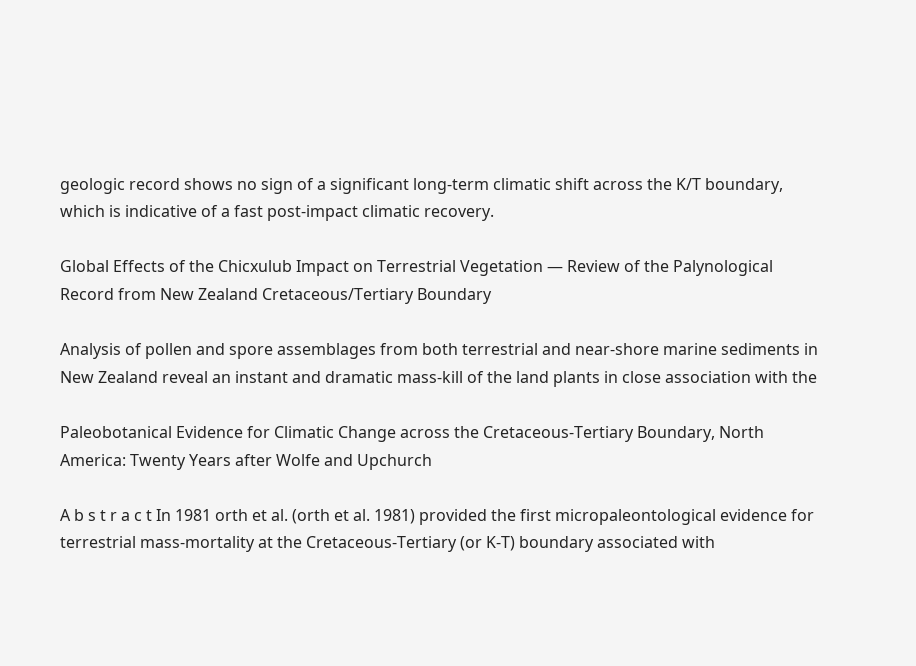geologic record shows no sign of a significant long-term climatic shift across the K/T boundary, which is indicative of a fast post-impact climatic recovery.

Global Effects of the Chicxulub Impact on Terrestrial Vegetation — Review of the Palynological Record from New Zealand Cretaceous/Tertiary Boundary

Analysis of pollen and spore assemblages from both terrestrial and near-shore marine sediments in New Zealand reveal an instant and dramatic mass-kill of the land plants in close association with the

Paleobotanical Evidence for Climatic Change across the Cretaceous-Tertiary Boundary, North America: Twenty Years after Wolfe and Upchurch

A b s t r a c t In 1981 orth et al. (orth et al. 1981) provided the first micropaleontological evidence for terrestrial mass-mortality at the Cretaceous-Tertiary (or K-T) boundary associated with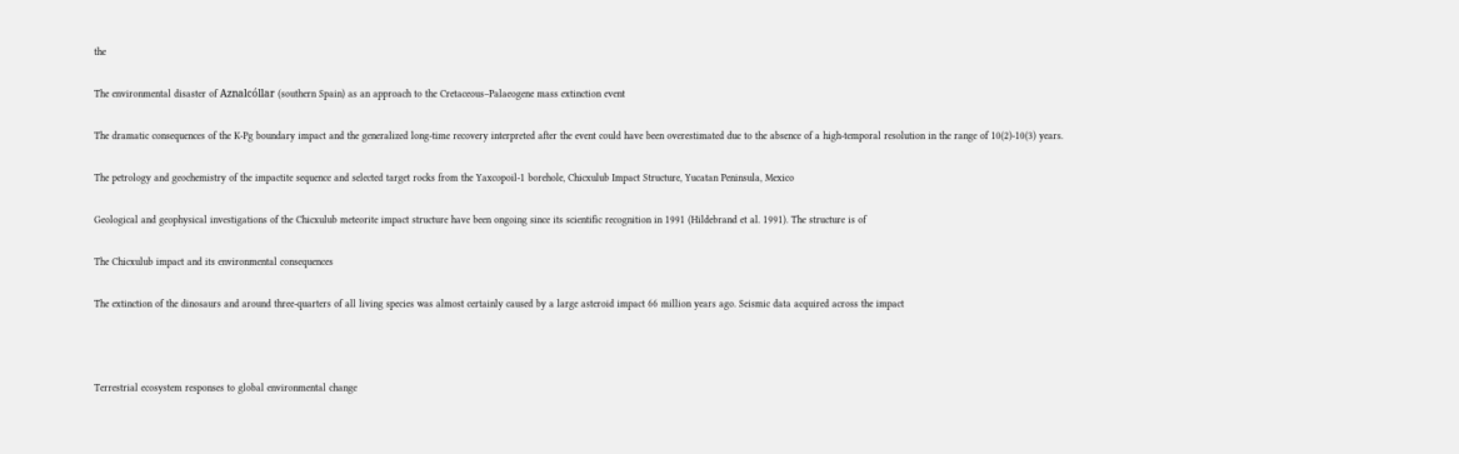the

The environmental disaster of Aznalcóllar (southern Spain) as an approach to the Cretaceous–Palaeogene mass extinction event

The dramatic consequences of the K-Pg boundary impact and the generalized long-time recovery interpreted after the event could have been overestimated due to the absence of a high-temporal resolution in the range of 10(2)-10(3) years.

The petrology and geochemistry of the impactite sequence and selected target rocks from the Yaxcopoil-1 borehole, Chicxulub Impact Structure, Yucatan Peninsula, Mexico

Geological and geophysical investigations of the Chicxulub meteorite impact structure have been ongoing since its scientific recognition in 1991 (Hildebrand et al. 1991). The structure is of

The Chicxulub impact and its environmental consequences

The extinction of the dinosaurs and around three-quarters of all living species was almost certainly caused by a large asteroid impact 66 million years ago. Seismic data acquired across the impact



Terrestrial ecosystem responses to global environmental change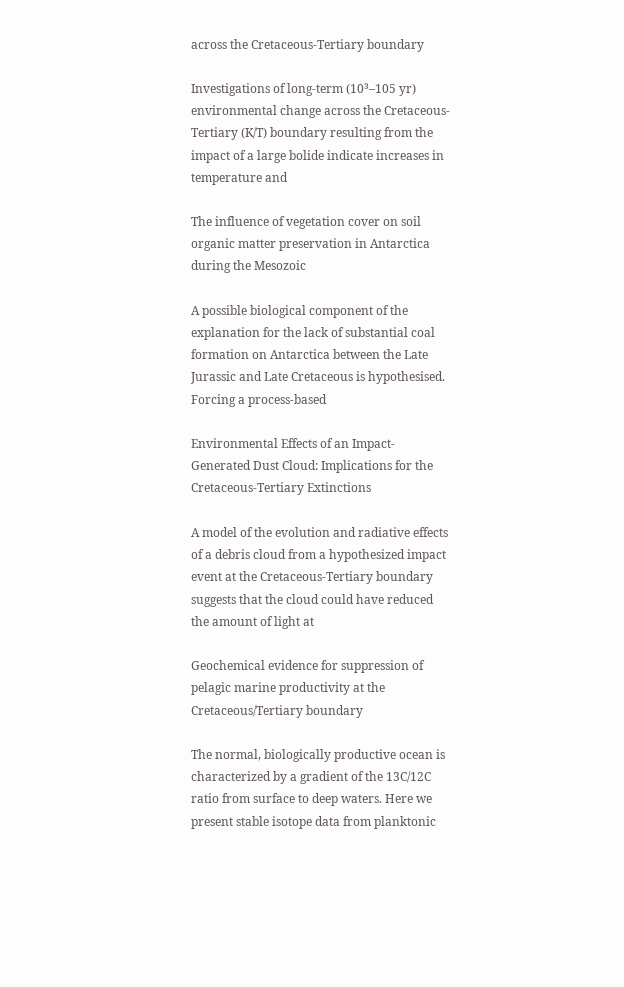across the Cretaceous‐Tertiary boundary

Investigations of long‐term (10³–105 yr) environmental change across the Cretaceous‐Tertiary (K/T) boundary resulting from the impact of a large bolide indicate increases in temperature and

The influence of vegetation cover on soil organic matter preservation in Antarctica during the Mesozoic

A possible biological component of the explanation for the lack of substantial coal formation on Antarctica between the Late Jurassic and Late Cretaceous is hypothesised. Forcing a process‐based

Environmental Effects of an Impact-Generated Dust Cloud: Implications for the Cretaceous-Tertiary Extinctions

A model of the evolution and radiative effects of a debris cloud from a hypothesized impact event at the Cretaceous-Tertiary boundary suggests that the cloud could have reduced the amount of light at

Geochemical evidence for suppression of pelagic marine productivity at the Cretaceous/Tertiary boundary

The normal, biologically productive ocean is characterized by a gradient of the 13C/12C ratio from surface to deep waters. Here we present stable isotope data from planktonic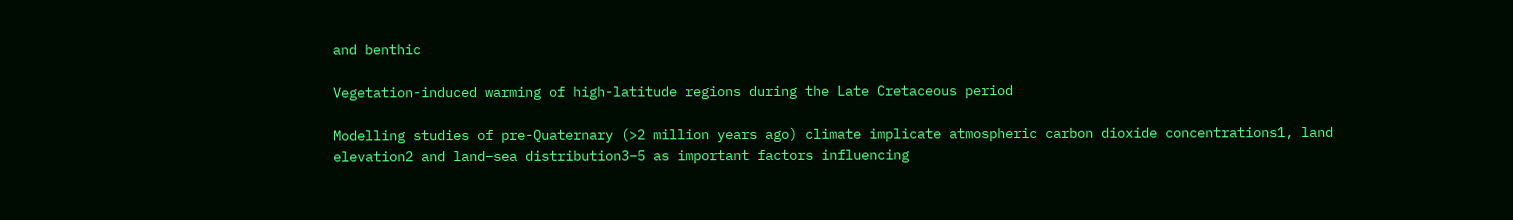and benthic

Vegetation-induced warming of high-latitude regions during the Late Cretaceous period

Modelling studies of pre-Quaternary (>2 million years ago) climate implicate atmospheric carbon dioxide concentrations1, land elevation2 and land–sea distribution3–5 as important factors influencing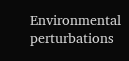Environmental perturbations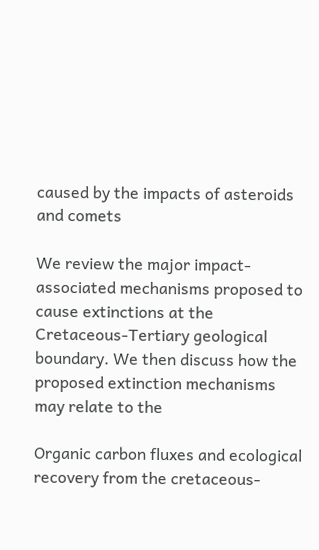caused by the impacts of asteroids and comets

We review the major impact‐associated mechanisms proposed to cause extinctions at the Cretaceous‐Tertiary geological boundary. We then discuss how the proposed extinction mechanisms may relate to the

Organic carbon fluxes and ecological recovery from the cretaceous-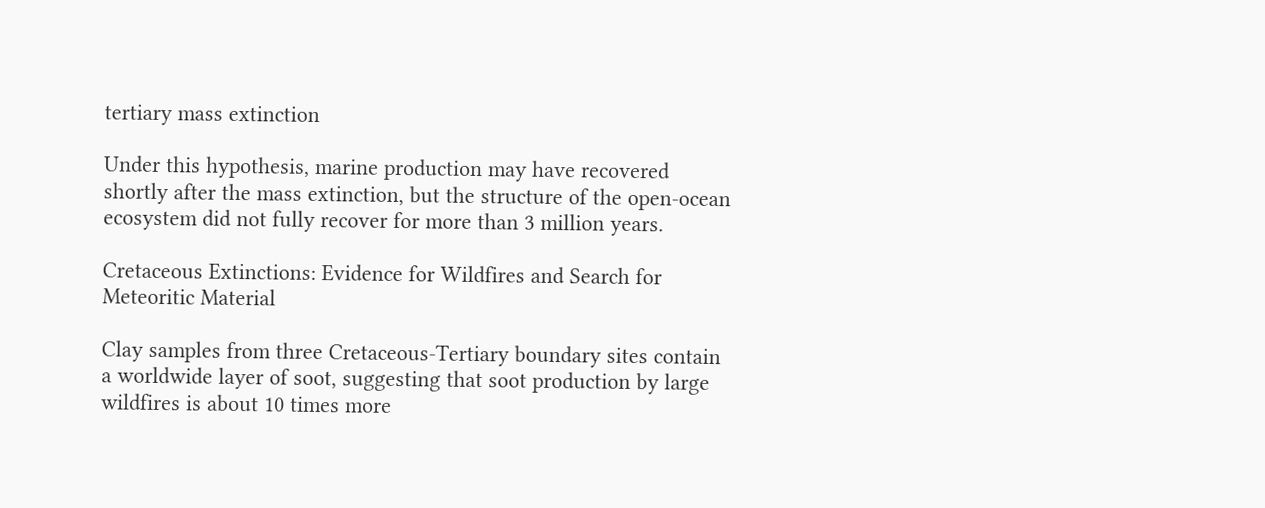tertiary mass extinction

Under this hypothesis, marine production may have recovered shortly after the mass extinction, but the structure of the open-ocean ecosystem did not fully recover for more than 3 million years.

Cretaceous Extinctions: Evidence for Wildfires and Search for Meteoritic Material

Clay samples from three Cretaceous-Tertiary boundary sites contain a worldwide layer of soot, suggesting that soot production by large wildfires is about 10 times more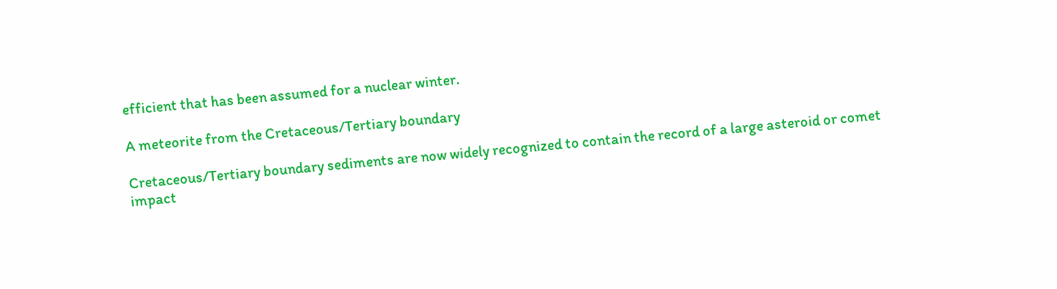efficient that has been assumed for a nuclear winter.

A meteorite from the Cretaceous/Tertiary boundary

Cretaceous/Tertiary boundary sediments are now widely recognized to contain the record of a large asteroid or comet impact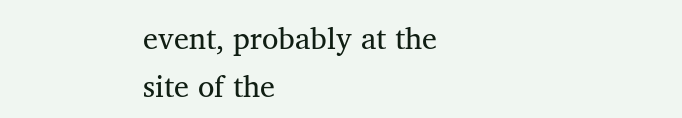event, probably at the site of the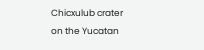Chicxulub crater on the Yucatan